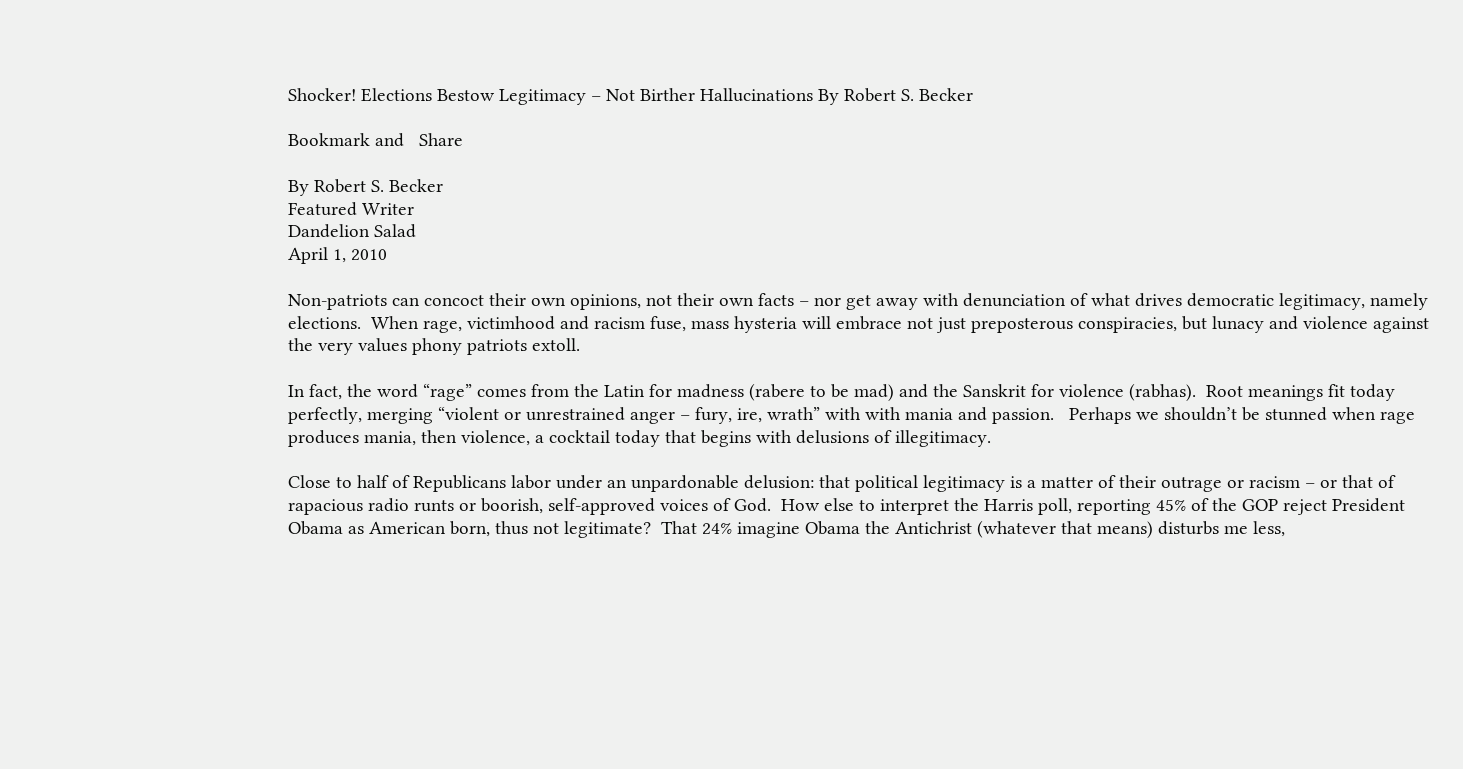Shocker! Elections Bestow Legitimacy – Not Birther Hallucinations By Robert S. Becker

Bookmark and   Share

By Robert S. Becker
Featured Writer
Dandelion Salad
April 1, 2010

Non-patriots can concoct their own opinions, not their own facts – nor get away with denunciation of what drives democratic legitimacy, namely elections.  When rage, victimhood and racism fuse, mass hysteria will embrace not just preposterous conspiracies, but lunacy and violence against the very values phony patriots extoll.

In fact, the word “rage” comes from the Latin for madness (rabere to be mad) and the Sanskrit for violence (rabhas).  Root meanings fit today perfectly, merging “violent or unrestrained anger – fury, ire, wrath” with with mania and passion.   Perhaps we shouldn’t be stunned when rage produces mania, then violence, a cocktail today that begins with delusions of illegitimacy.

Close to half of Republicans labor under an unpardonable delusion: that political legitimacy is a matter of their outrage or racism – or that of rapacious radio runts or boorish, self-approved voices of God.  How else to interpret the Harris poll, reporting 45% of the GOP reject President Obama as American born, thus not legitimate?  That 24% imagine Obama the Antichrist (whatever that means) disturbs me less,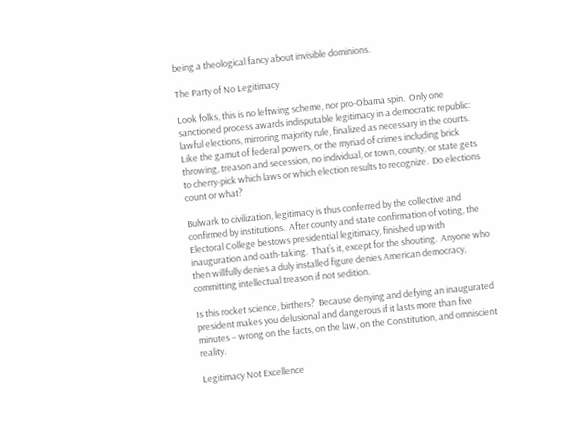being a theological fancy about invisible dominions.

The Party of No Legitimacy

Look folks, this is no leftwing scheme, nor pro-Obama spin.  Only one sanctioned process awards indisputable legitimacy in a democratic republic: lawful elections, mirroring majority rule, finalized as necessary in the courts.  Like the gamut of federal powers, or the myriad of crimes including brick throwing, treason and secession, no individual, or town, county, or state gets to cherry-pick which laws or which election results to recognize.  Do elections count or what?

Bulwark to civilization, legitimacy is thus conferred by the collective and confirmed by institutions.  After county and state confirmation of voting, the Electoral College bestows presidential legitimacy, finished up with inauguration and oath-taking.  That’s it, except for the shouting.  Anyone who then willfully denies a duly installed figure denies American democracy, committing intellectual treason if not sedition.

Is this rocket science, birthers?  Because denying and defying an inaugurated president makes you delusional and dangerous if it lasts more than five minutes – wrong on the facts, on the law, on the Constitution, and omniscient reality.

Legitimacy Not Excellence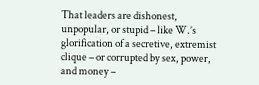That leaders are dishonest, unpopular, or stupid – like W.’s glorification of a secretive, extremist clique – or corrupted by sex, power, and money –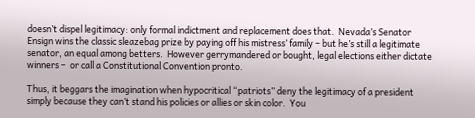doesn’t dispel legitimacy: only formal indictment and replacement does that.  Nevada’s Senator Ensign wins the classic sleazebag prize by paying off his mistress’ family – but he’s still a legitimate senator, an equal among betters.  However gerrymandered or bought, legal elections either dictate winners –  or call a Constitutional Convention pronto.

Thus, it beggars the imagination when hypocritical “patriots” deny the legitimacy of a president simply because they can’t stand his policies or allies or skin color.  You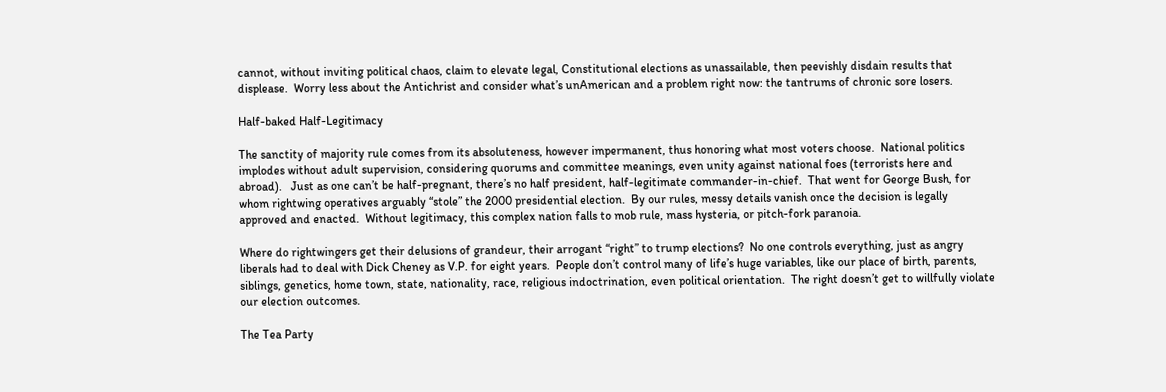cannot, without inviting political chaos, claim to elevate legal, Constitutional elections as unassailable, then peevishly disdain results that displease.  Worry less about the Antichrist and consider what’s unAmerican and a problem right now: the tantrums of chronic sore losers.

Half-baked Half-Legitimacy

The sanctity of majority rule comes from its absoluteness, however impermanent, thus honoring what most voters choose.  National politics implodes without adult supervision, considering quorums and committee meanings, even unity against national foes (terrorists here and abroad).   Just as one can’t be half-pregnant, there’s no half president, half-legitimate commander-in-chief.  That went for George Bush, for whom rightwing operatives arguably “stole” the 2000 presidential election.  By our rules, messy details vanish once the decision is legally approved and enacted.  Without legitimacy, this complex nation falls to mob rule, mass hysteria, or pitch-fork paranoia.

Where do rightwingers get their delusions of grandeur, their arrogant “right” to trump elections?  No one controls everything, just as angry liberals had to deal with Dick Cheney as V.P. for eight years.  People don’t control many of life’s huge variables, like our place of birth, parents, siblings, genetics, home town, state, nationality, race, religious indoctrination, even political orientation.  The right doesn’t get to willfully violate our election outcomes.

The Tea Party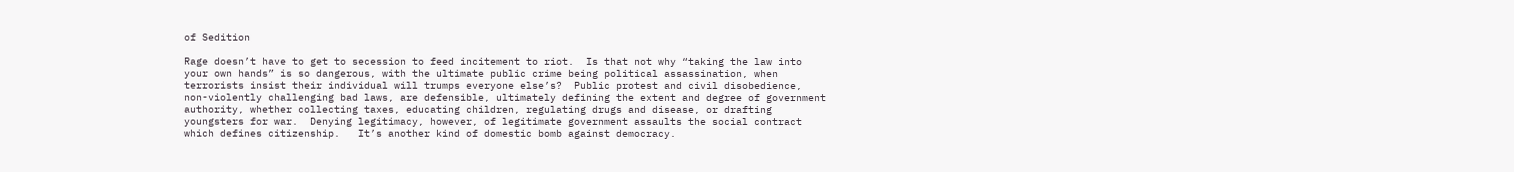of Sedition

Rage doesn’t have to get to secession to feed incitement to riot.  Is that not why “taking the law into your own hands” is so dangerous, with the ultimate public crime being political assassination, when terrorists insist their individual will trumps everyone else’s?  Public protest and civil disobedience, non-violently challenging bad laws, are defensible, ultimately defining the extent and degree of government authority, whether collecting taxes, educating children, regulating drugs and disease, or drafting youngsters for war.  Denying legitimacy, however, of legitimate government assaults the social contract which defines citizenship.   It’s another kind of domestic bomb against democracy.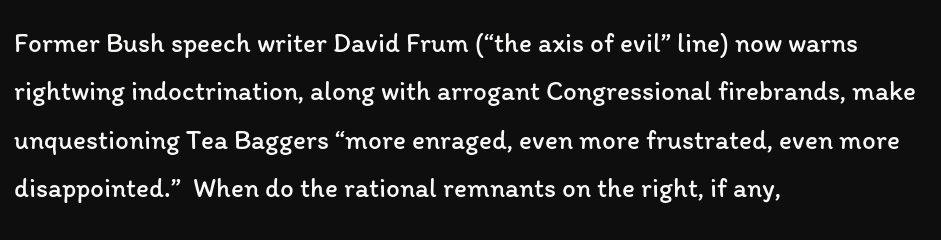Former Bush speech writer David Frum (“the axis of evil” line) now warns rightwing indoctrination, along with arrogant Congressional firebrands, make unquestioning Tea Baggers “more enraged, even more frustrated, even more disappointed.”  When do the rational remnants on the right, if any,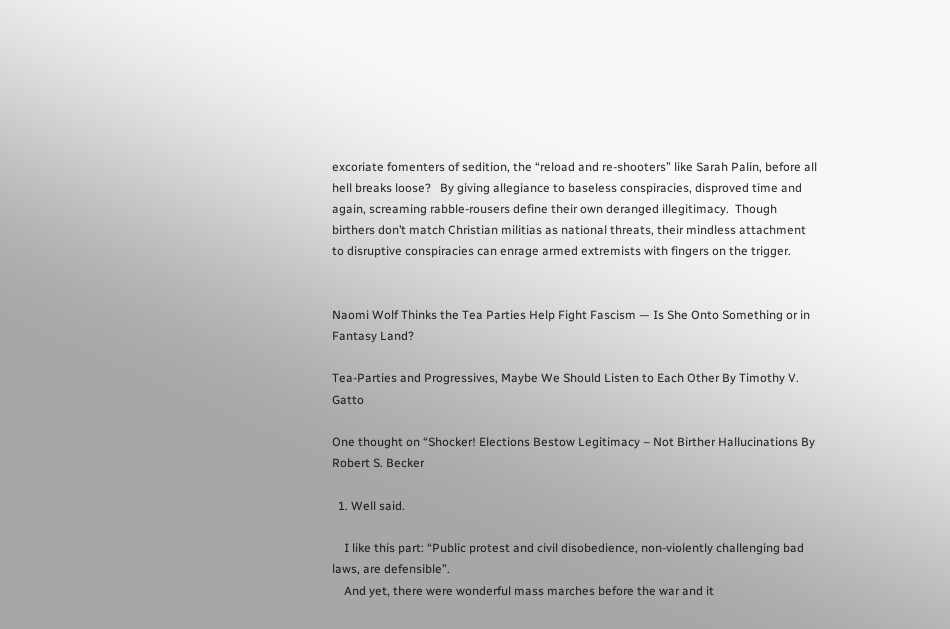excoriate fomenters of sedition, the “reload and re-shooters” like Sarah Palin, before all hell breaks loose?   By giving allegiance to baseless conspiracies, disproved time and again, screaming rabble-rousers define their own deranged illegitimacy.  Though birthers don’t match Christian militias as national threats, their mindless attachment to disruptive conspiracies can enrage armed extremists with fingers on the trigger.


Naomi Wolf Thinks the Tea Parties Help Fight Fascism — Is She Onto Something or in Fantasy Land?

Tea-Parties and Progressives, Maybe We Should Listen to Each Other By Timothy V. Gatto

One thought on “Shocker! Elections Bestow Legitimacy – Not Birther Hallucinations By Robert S. Becker

  1. Well said.

    I like this part: “Public protest and civil disobedience, non-violently challenging bad laws, are defensible”.
    And yet, there were wonderful mass marches before the war and it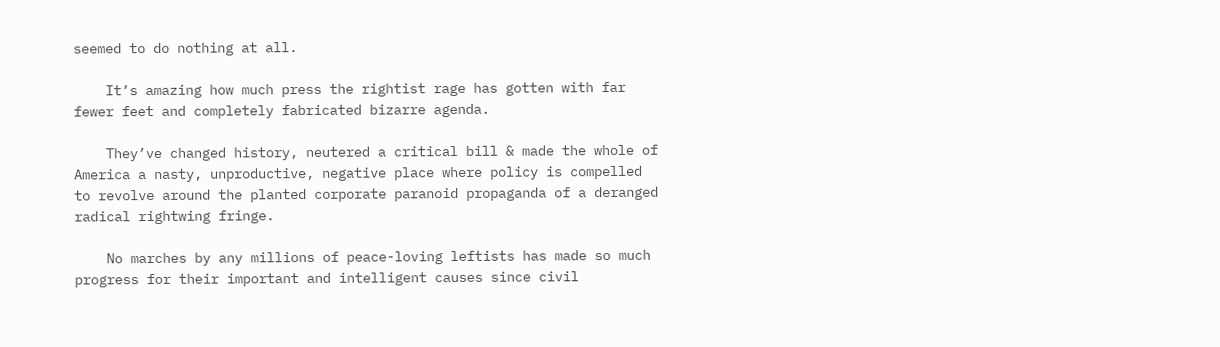seemed to do nothing at all.

    It’s amazing how much press the rightist rage has gotten with far fewer feet and completely fabricated bizarre agenda.

    They’ve changed history, neutered a critical bill & made the whole of America a nasty, unproductive, negative place where policy is compelled to revolve around the planted corporate paranoid propaganda of a deranged radical rightwing fringe.

    No marches by any millions of peace-loving leftists has made so much progress for their important and intelligent causes since civil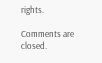rights.

Comments are closed.